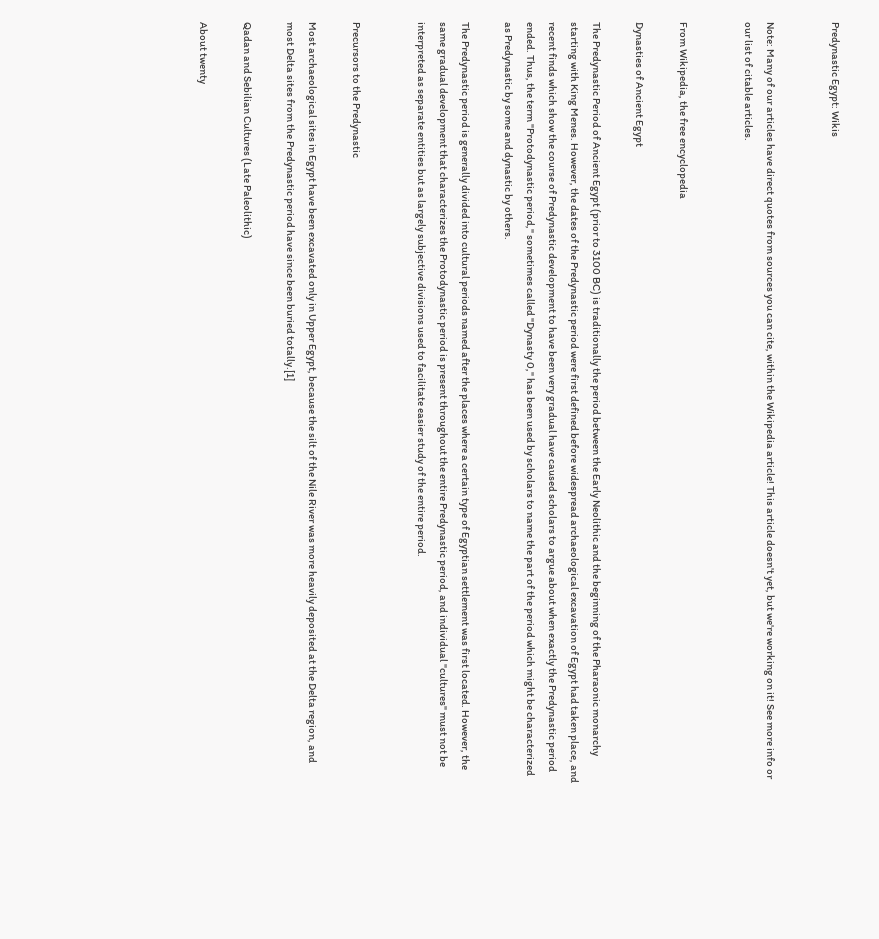Predynastic Egypt: Wikis


Note: Many of our articles have direct quotes from sources you can cite, within the Wikipedia article! This article doesn't yet, but we're working on it! See more info or our list of citable articles.


From Wikipedia, the free encyclopedia

Dynasties of Ancient Egypt

The Predynastic Period of Ancient Egypt (prior to 3100 BC) is traditionally the period between the Early Neolithic and the beginning of the Pharaonic monarchy starting with King Menes. However, the dates of the Predynastic period were first defined before widespread archaeological excavation of Egypt had taken place, and recent finds which show the course of Predynastic development to have been very gradual have caused scholars to argue about when exactly the Predynastic period ended. Thus, the term "Protodynastic period," sometimes called "Dynasty 0," has been used by scholars to name the part of the period which might be characterized as Predynastic by some and dynastic by others.

The Predynastic period is generally divided into cultural periods named after the places where a certain type of Egyptian settlement was first located. However, the same gradual development that characterizes the Protodynastic period is present throughout the entire Predynastic period, and individual "cultures" must not be interpreted as separate entities but as largely subjective divisions used to facilitate easier study of the entire period.


Precursors to the Predynastic

Most archaeological sites in Egypt have been excavated only in Upper Egypt, because the silt of the Nile River was more heavily deposited at the Delta region, and most Delta sites from the Predynastic period have since been buried totally.[1]

Qadan and Sebilian Cultures (Late Paleolithic)

About twenty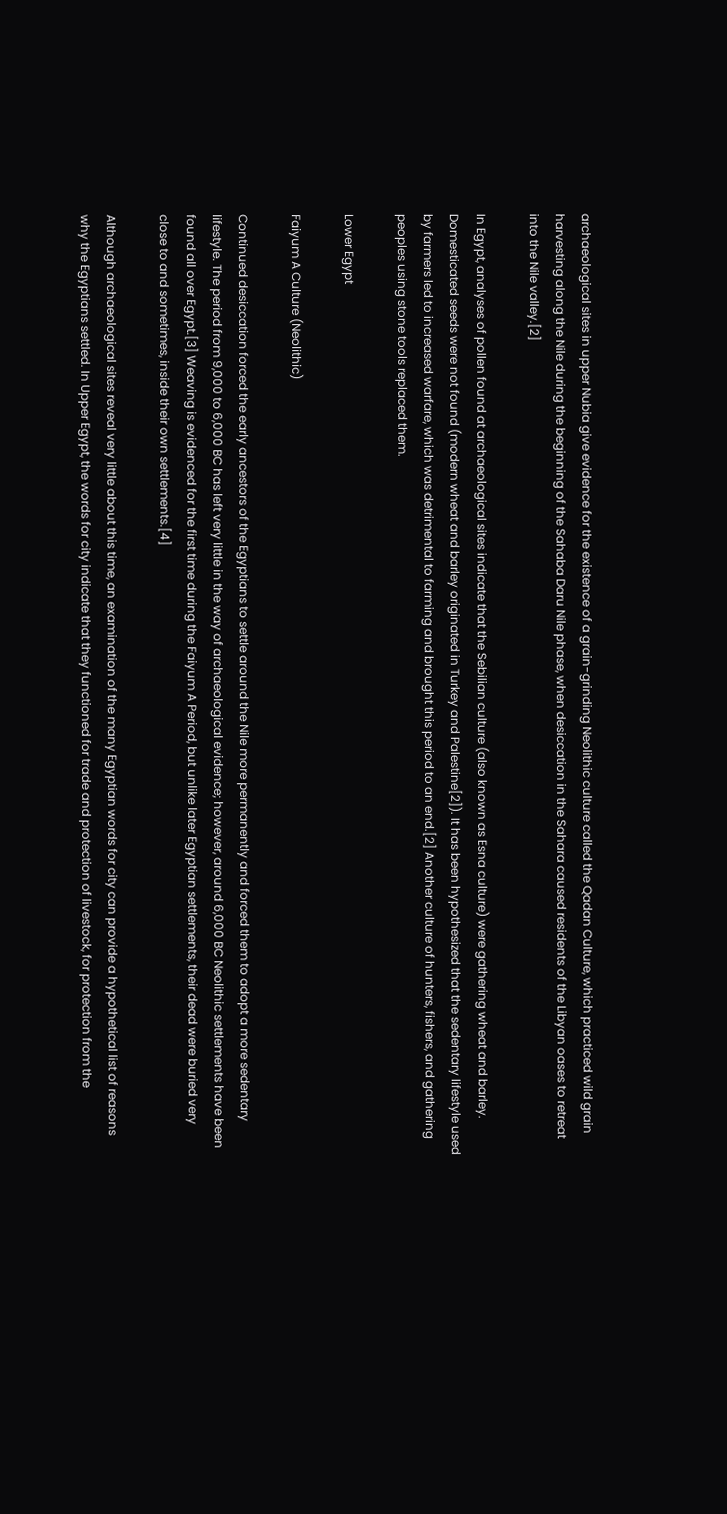archaeological sites in upper Nubia give evidence for the existence of a grain-grinding Neolithic culture called the Qadan Culture, which practiced wild grain harvesting along the Nile during the beginning of the Sahaba Daru Nile phase, when desiccation in the Sahara caused residents of the Libyan oases to retreat into the Nile valley.[2]

In Egypt, analyses of pollen found at archaeological sites indicate that the Sebilian culture (also known as Esna culture) were gathering wheat and barley. Domesticated seeds were not found (modern wheat and barley originated in Turkey and Palestine[2]). It has been hypothesized that the sedentary lifestyle used by farmers led to increased warfare, which was detrimental to farming and brought this period to an end.[2] Another culture of hunters, fishers, and gathering peoples using stone tools replaced them.

Lower Egypt

Faiyum A Culture (Neolithic)

Continued desiccation forced the early ancestors of the Egyptians to settle around the Nile more permanently and forced them to adopt a more sedentary lifestyle. The period from 9,000 to 6,000 BC has left very little in the way of archaeological evidence; however, around 6,000 BC Neolithic settlements have been found all over Egypt.[3] Weaving is evidenced for the first time during the Faiyum A Period, but unlike later Egyptian settlements, their dead were buried very close to and sometimes, inside their own settlements.[4]

Although archaeological sites reveal very little about this time, an examination of the many Egyptian words for city can provide a hypothetical list of reasons why the Egyptians settled. In Upper Egypt, the words for city indicate that they functioned for trade and protection of livestock, for protection from the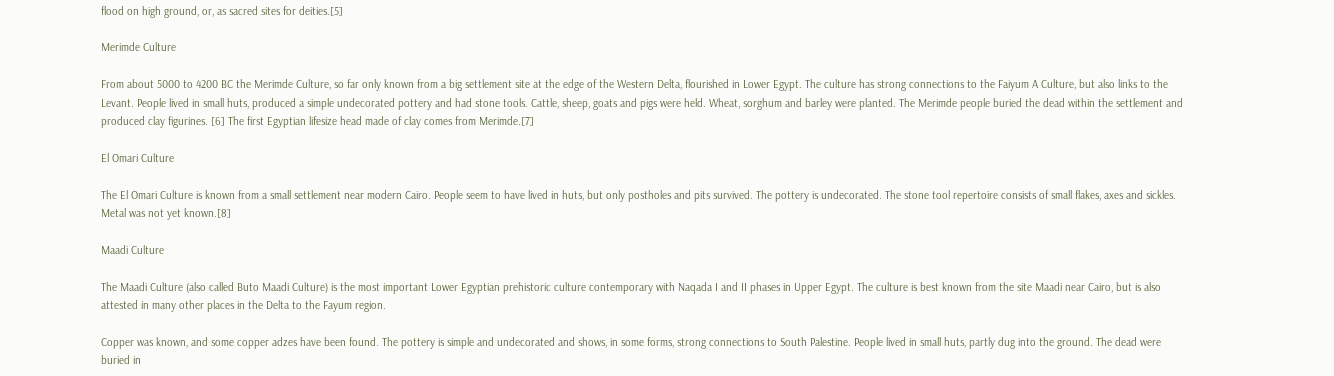flood on high ground, or, as sacred sites for deities.[5]

Merimde Culture

From about 5000 to 4200 BC the Merimde Culture, so far only known from a big settlement site at the edge of the Western Delta, flourished in Lower Egypt. The culture has strong connections to the Faiyum A Culture, but also links to the Levant. People lived in small huts, produced a simple undecorated pottery and had stone tools. Cattle, sheep, goats and pigs were held. Wheat, sorghum and barley were planted. The Merimde people buried the dead within the settlement and produced clay figurines. [6] The first Egyptian lifesize head made of clay comes from Merimde.[7]

El Omari Culture

The El Omari Culture is known from a small settlement near modern Cairo. People seem to have lived in huts, but only postholes and pits survived. The pottery is undecorated. The stone tool repertoire consists of small flakes, axes and sickles. Metal was not yet known.[8]

Maadi Culture

The Maadi Culture (also called Buto Maadi Culture) is the most important Lower Egyptian prehistoric culture contemporary with Naqada I and II phases in Upper Egypt. The culture is best known from the site Maadi near Cairo, but is also attested in many other places in the Delta to the Fayum region.

Copper was known, and some copper adzes have been found. The pottery is simple and undecorated and shows, in some forms, strong connections to South Palestine. People lived in small huts, partly dug into the ground. The dead were buried in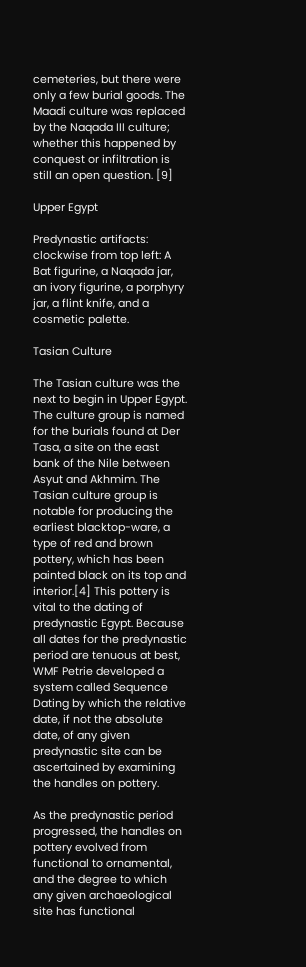cemeteries, but there were only a few burial goods. The Maadi culture was replaced by the Naqada III culture; whether this happened by conquest or infiltration is still an open question. [9]

Upper Egypt

Predynastic artifacts: clockwise from top left: A Bat figurine, a Naqada jar, an ivory figurine, a porphyry jar, a flint knife, and a cosmetic palette.

Tasian Culture

The Tasian culture was the next to begin in Upper Egypt. The culture group is named for the burials found at Der Tasa, a site on the east bank of the Nile between Asyut and Akhmim. The Tasian culture group is notable for producing the earliest blacktop-ware, a type of red and brown pottery, which has been painted black on its top and interior.[4] This pottery is vital to the dating of predynastic Egypt. Because all dates for the predynastic period are tenuous at best, WMF Petrie developed a system called Sequence Dating by which the relative date, if not the absolute date, of any given predynastic site can be ascertained by examining the handles on pottery.

As the predynastic period progressed, the handles on pottery evolved from functional to ornamental, and the degree to which any given archaeological site has functional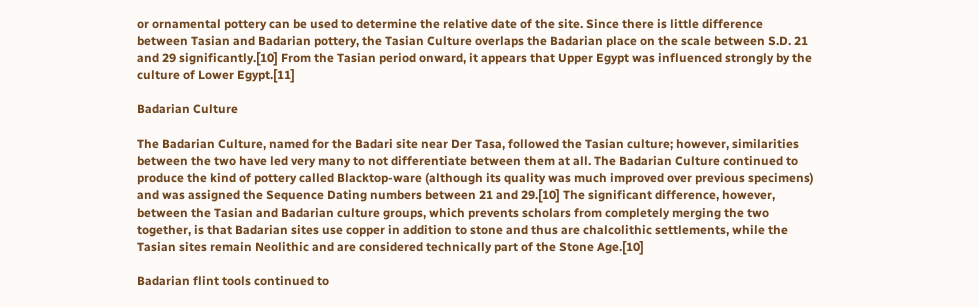or ornamental pottery can be used to determine the relative date of the site. Since there is little difference between Tasian and Badarian pottery, the Tasian Culture overlaps the Badarian place on the scale between S.D. 21 and 29 significantly.[10] From the Tasian period onward, it appears that Upper Egypt was influenced strongly by the culture of Lower Egypt.[11]

Badarian Culture

The Badarian Culture, named for the Badari site near Der Tasa, followed the Tasian culture; however, similarities between the two have led very many to not differentiate between them at all. The Badarian Culture continued to produce the kind of pottery called Blacktop-ware (although its quality was much improved over previous specimens) and was assigned the Sequence Dating numbers between 21 and 29.[10] The significant difference, however, between the Tasian and Badarian culture groups, which prevents scholars from completely merging the two together, is that Badarian sites use copper in addition to stone and thus are chalcolithic settlements, while the Tasian sites remain Neolithic and are considered technically part of the Stone Age.[10]

Badarian flint tools continued to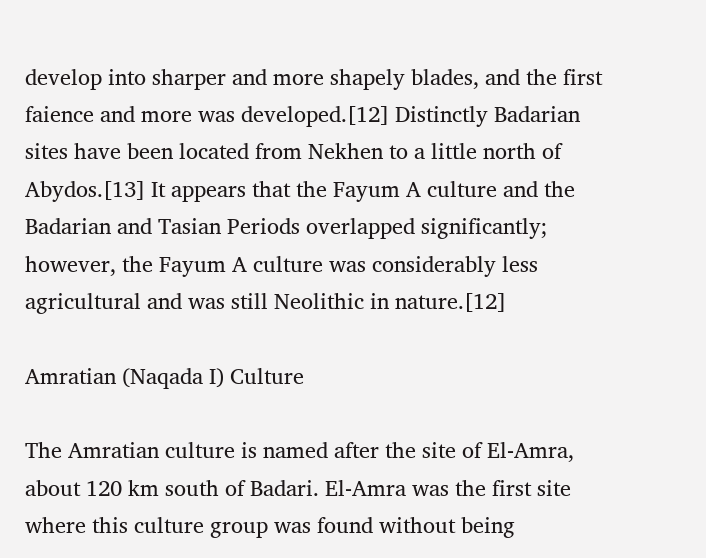develop into sharper and more shapely blades, and the first faience and more was developed.[12] Distinctly Badarian sites have been located from Nekhen to a little north of Abydos.[13] It appears that the Fayum A culture and the Badarian and Tasian Periods overlapped significantly; however, the Fayum A culture was considerably less agricultural and was still Neolithic in nature.[12]

Amratian (Naqada I) Culture

The Amratian culture is named after the site of El-Amra, about 120 km south of Badari. El-Amra was the first site where this culture group was found without being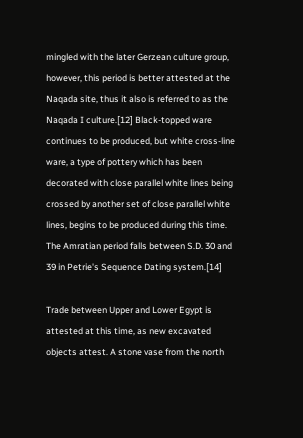mingled with the later Gerzean culture group, however, this period is better attested at the Naqada site, thus it also is referred to as the Naqada I culture.[12] Black-topped ware continues to be produced, but white cross-line ware, a type of pottery which has been decorated with close parallel white lines being crossed by another set of close parallel white lines, begins to be produced during this time. The Amratian period falls between S.D. 30 and 39 in Petrie's Sequence Dating system.[14]

Trade between Upper and Lower Egypt is attested at this time, as new excavated objects attest. A stone vase from the north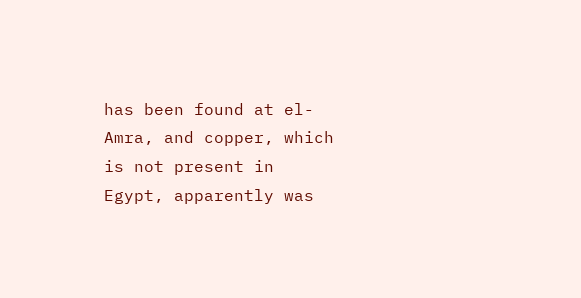has been found at el-Amra, and copper, which is not present in Egypt, apparently was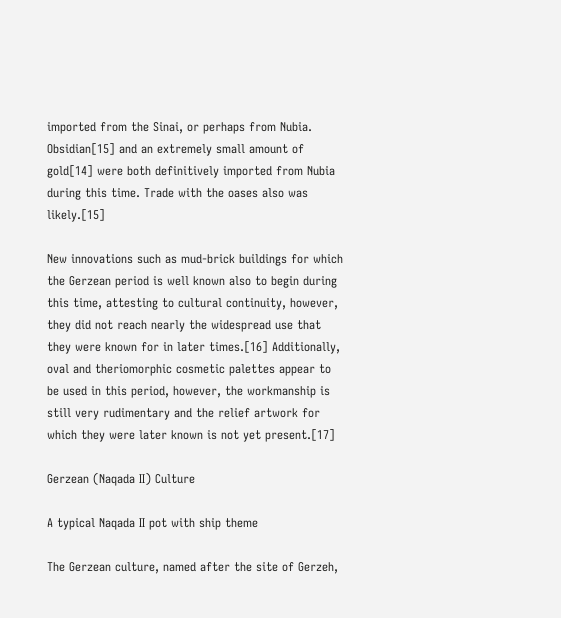imported from the Sinai, or perhaps from Nubia. Obsidian[15] and an extremely small amount of gold[14] were both definitively imported from Nubia during this time. Trade with the oases also was likely.[15]

New innovations such as mud-brick buildings for which the Gerzean period is well known also to begin during this time, attesting to cultural continuity, however, they did not reach nearly the widespread use that they were known for in later times.[16] Additionally, oval and theriomorphic cosmetic palettes appear to be used in this period, however, the workmanship is still very rudimentary and the relief artwork for which they were later known is not yet present.[17]

Gerzean (Naqada II) Culture

A typical Naqada II pot with ship theme

The Gerzean culture, named after the site of Gerzeh,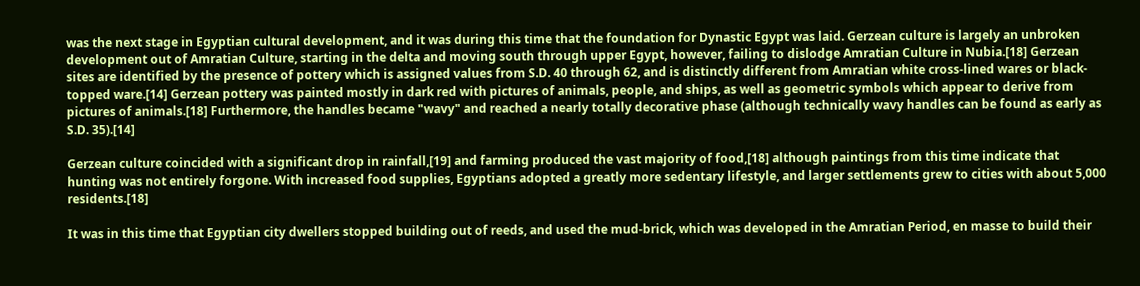was the next stage in Egyptian cultural development, and it was during this time that the foundation for Dynastic Egypt was laid. Gerzean culture is largely an unbroken development out of Amratian Culture, starting in the delta and moving south through upper Egypt, however, failing to dislodge Amratian Culture in Nubia.[18] Gerzean sites are identified by the presence of pottery which is assigned values from S.D. 40 through 62, and is distinctly different from Amratian white cross-lined wares or black-topped ware.[14] Gerzean pottery was painted mostly in dark red with pictures of animals, people, and ships, as well as geometric symbols which appear to derive from pictures of animals.[18] Furthermore, the handles became "wavy" and reached a nearly totally decorative phase (although technically wavy handles can be found as early as S.D. 35).[14]

Gerzean culture coincided with a significant drop in rainfall,[19] and farming produced the vast majority of food,[18] although paintings from this time indicate that hunting was not entirely forgone. With increased food supplies, Egyptians adopted a greatly more sedentary lifestyle, and larger settlements grew to cities with about 5,000 residents.[18]

It was in this time that Egyptian city dwellers stopped building out of reeds, and used the mud-brick, which was developed in the Amratian Period, en masse to build their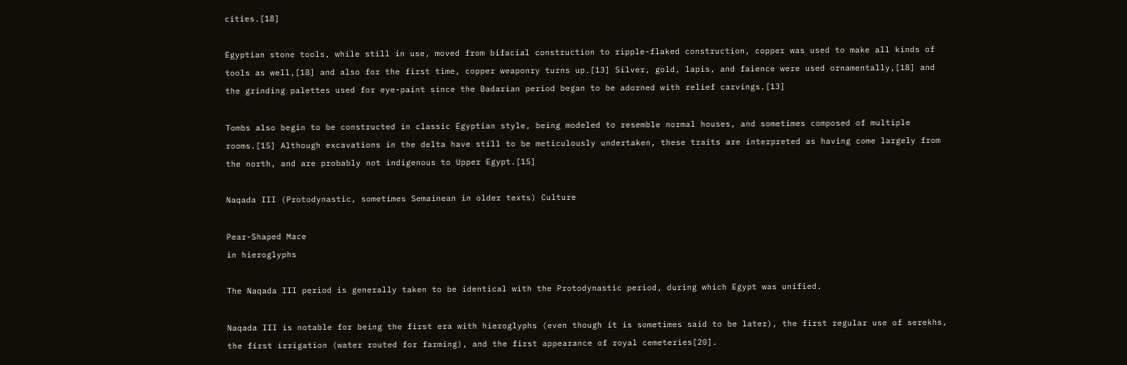cities.[18]

Egyptian stone tools, while still in use, moved from bifacial construction to ripple-flaked construction, copper was used to make all kinds of tools as well,[18] and also for the first time, copper weaponry turns up.[13] Silver, gold, lapis, and faience were used ornamentally,[18] and the grinding palettes used for eye-paint since the Badarian period began to be adorned with relief carvings.[13]

Tombs also begin to be constructed in classic Egyptian style, being modeled to resemble normal houses, and sometimes composed of multiple rooms.[15] Although excavations in the delta have still to be meticulously undertaken, these traits are interpreted as having come largely from the north, and are probably not indigenous to Upper Egypt.[15]

Naqada III (Protodynastic, sometimes Semainean in older texts) Culture

Pear-Shaped Mace
in hieroglyphs

The Naqada III period is generally taken to be identical with the Protodynastic period, during which Egypt was unified.

Naqada III is notable for being the first era with hieroglyphs (even though it is sometimes said to be later), the first regular use of serekhs, the first irrigation (water routed for farming), and the first appearance of royal cemeteries[20].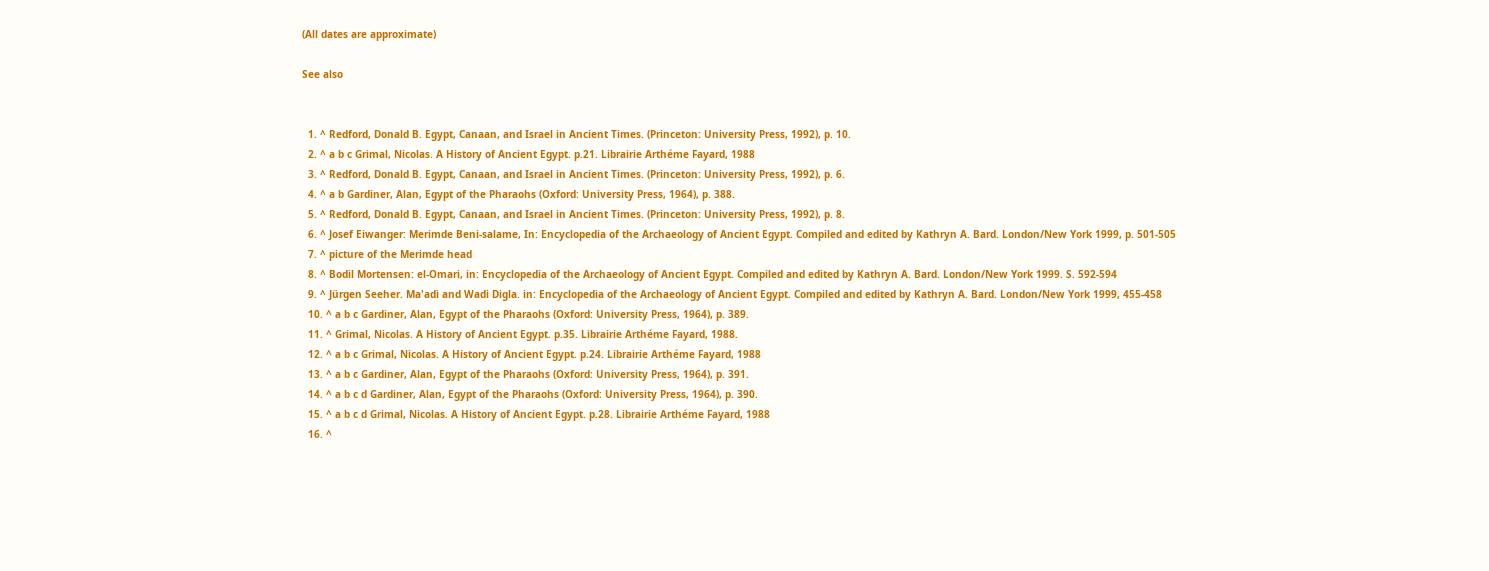(All dates are approximate)

See also


  1. ^ Redford, Donald B. Egypt, Canaan, and Israel in Ancient Times. (Princeton: University Press, 1992), p. 10.
  2. ^ a b c Grimal, Nicolas. A History of Ancient Egypt. p.21. Librairie Arthéme Fayard, 1988
  3. ^ Redford, Donald B. Egypt, Canaan, and Israel in Ancient Times. (Princeton: University Press, 1992), p. 6.
  4. ^ a b Gardiner, Alan, Egypt of the Pharaohs (Oxford: University Press, 1964), p. 388.
  5. ^ Redford, Donald B. Egypt, Canaan, and Israel in Ancient Times. (Princeton: University Press, 1992), p. 8.
  6. ^ Josef Eiwanger: Merimde Beni-salame, In: Encyclopedia of the Archaeology of Ancient Egypt. Compiled and edited by Kathryn A. Bard. London/New York 1999, p. 501-505
  7. ^ picture of the Merimde head
  8. ^ Bodil Mortensen: el-Omari, in: Encyclopedia of the Archaeology of Ancient Egypt. Compiled and edited by Kathryn A. Bard. London/New York 1999. S. 592-594
  9. ^ Jürgen Seeher. Ma'adi and Wadi Digla. in: Encyclopedia of the Archaeology of Ancient Egypt. Compiled and edited by Kathryn A. Bard. London/New York 1999, 455-458
  10. ^ a b c Gardiner, Alan, Egypt of the Pharaohs (Oxford: University Press, 1964), p. 389.
  11. ^ Grimal, Nicolas. A History of Ancient Egypt. p.35. Librairie Arthéme Fayard, 1988.
  12. ^ a b c Grimal, Nicolas. A History of Ancient Egypt. p.24. Librairie Arthéme Fayard, 1988
  13. ^ a b c Gardiner, Alan, Egypt of the Pharaohs (Oxford: University Press, 1964), p. 391.
  14. ^ a b c d Gardiner, Alan, Egypt of the Pharaohs (Oxford: University Press, 1964), p. 390.
  15. ^ a b c d Grimal, Nicolas. A History of Ancient Egypt. p.28. Librairie Arthéme Fayard, 1988
  16. ^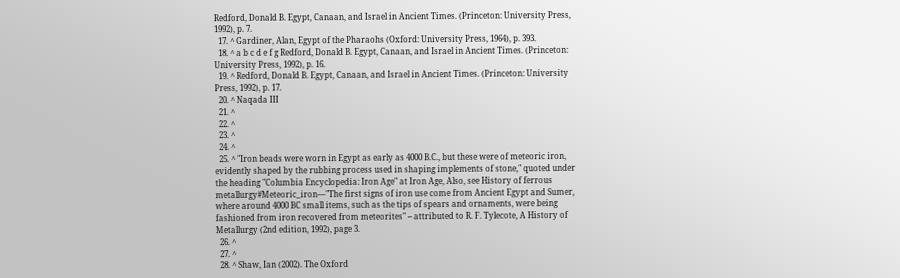Redford, Donald B. Egypt, Canaan, and Israel in Ancient Times. (Princeton: University Press, 1992), p. 7.
  17. ^ Gardiner, Alan, Egypt of the Pharaohs (Oxford: University Press, 1964), p. 393.
  18. ^ a b c d e f g Redford, Donald B. Egypt, Canaan, and Israel in Ancient Times. (Princeton: University Press, 1992), p. 16.
  19. ^ Redford, Donald B. Egypt, Canaan, and Israel in Ancient Times. (Princeton: University Press, 1992), p. 17.
  20. ^ Naqada III
  21. ^
  22. ^
  23. ^
  24. ^
  25. ^ "Iron beads were worn in Egypt as early as 4000 B.C., but these were of meteoric iron, evidently shaped by the rubbing process used in shaping implements of stone," quoted under the heading "Columbia Encyclopedia: Iron Age" at Iron Age, Also, see History of ferrous metallurgy#Meteoric_iron—"The first signs of iron use come from Ancient Egypt and Sumer, where around 4000 BC small items, such as the tips of spears and ornaments, were being fashioned from iron recovered from meteorites" -- attributed to R. F. Tylecote, A History of Metallurgy (2nd edition, 1992), page 3.
  26. ^
  27. ^
  28. ^ Shaw, Ian (2002). The Oxford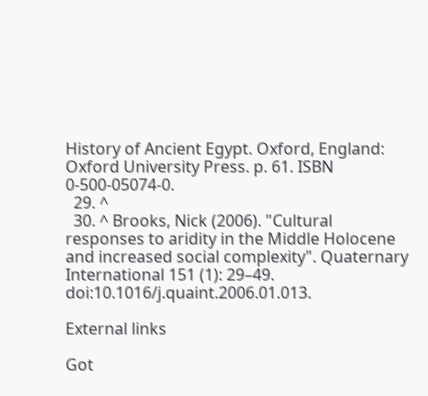History of Ancient Egypt. Oxford, England: Oxford University Press. p. 61. ISBN 0-500-05074-0.
  29. ^
  30. ^ Brooks, Nick (2006). "Cultural responses to aridity in the Middle Holocene and increased social complexity". Quaternary International 151 (1): 29–49. doi:10.1016/j.quaint.2006.01.013.

External links

Got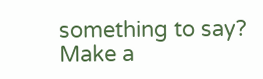something to say? Make a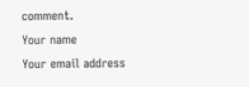comment.
Your name
Your email address